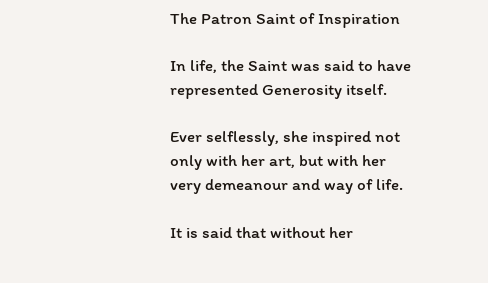The Patron Saint of Inspiration

In life, the Saint was said to have represented Generosity itself.

Ever selflessly, she inspired not only with her art, but with her very demeanour and way of life.

It is said that without her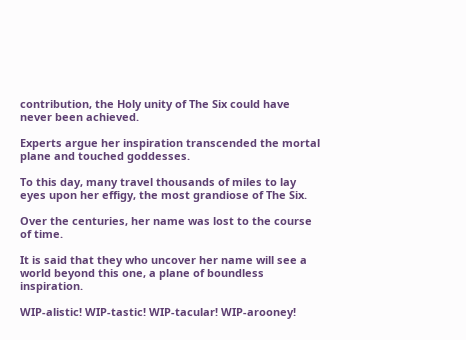contribution, the Holy unity of The Six could have never been achieved.

Experts argue her inspiration transcended the mortal plane and touched goddesses.

To this day, many travel thousands of miles to lay eyes upon her effigy, the most grandiose of The Six.

Over the centuries, her name was lost to the course of time.

It is said that they who uncover her name will see a world beyond this one, a plane of boundless inspiration.

WIP-alistic! WIP-tastic! WIP-tacular! WIP-arooney!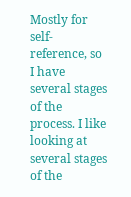Mostly for self-reference, so I have several stages of the process. I like looking at several stages of the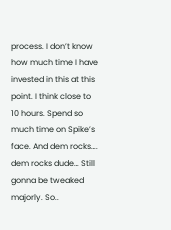process. I don’t know how much time I have invested in this at this point. I think close to 10 hours. Spend so much time on Spike’s face. And dem rocks…. dem rocks dude… Still gonna be tweaked majorly. So..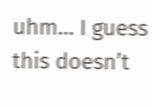uhm… I guess this doesn’t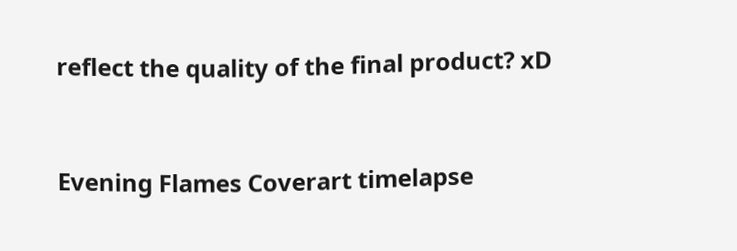reflect the quality of the final product? xD


Evening Flames Coverart timelapse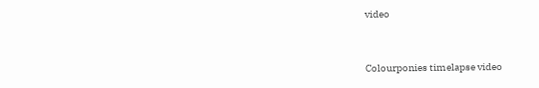video


Colourponies timelapse video